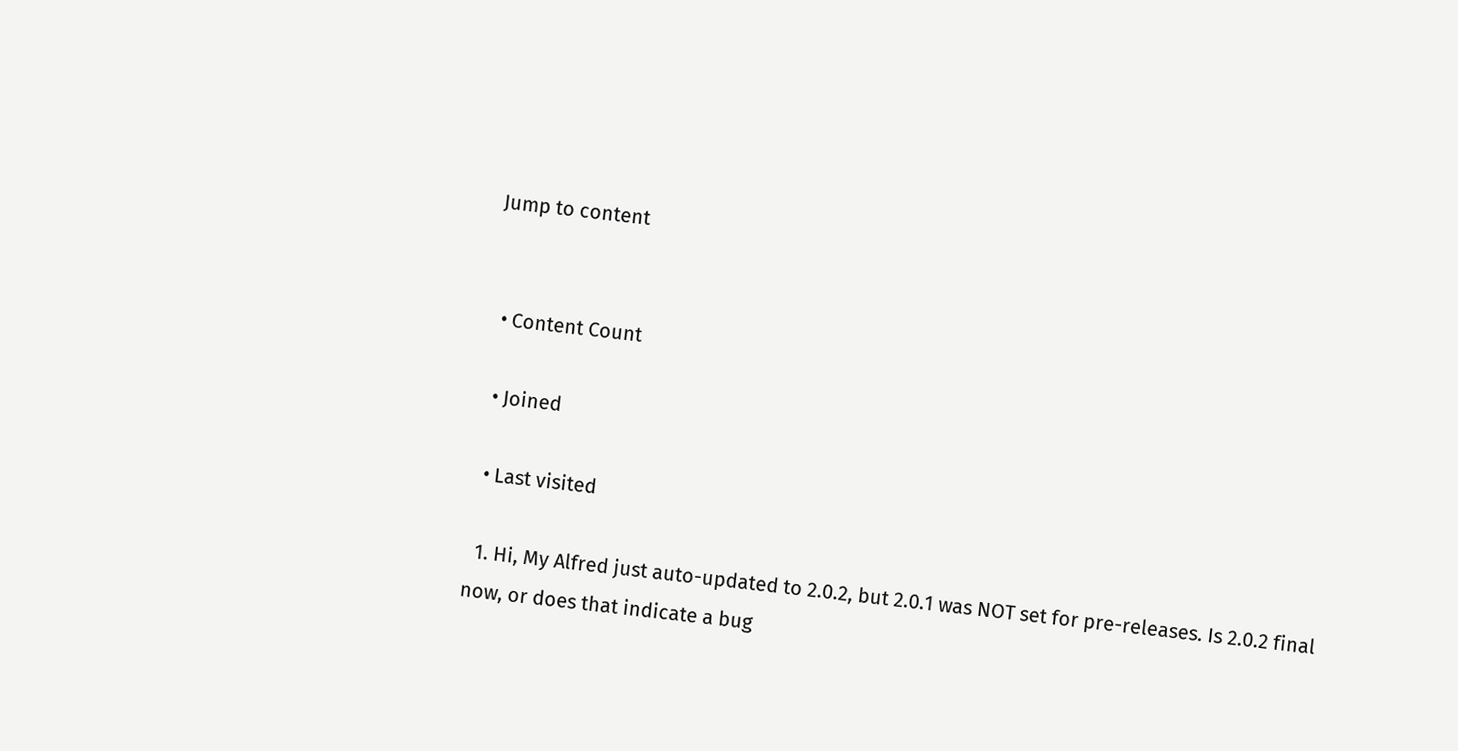Jump to content


  • Content Count

  • Joined

  • Last visited

  1. Hi, My Alfred just auto-updated to 2.0.2, but 2.0.1 was NOT set for pre-releases. Is 2.0.2 final now, or does that indicate a bug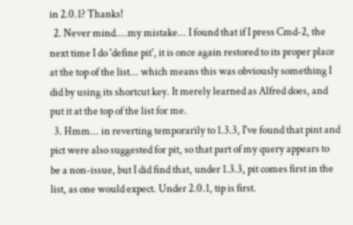in 2.0.1? Thanks!
  2. Never mind....my mistake... I found that if I press Cmd-2, the next time I do 'define pit', it is once again restored to its proper place at the top of the list... which means this was obviously something I did by using its shortcut key. It merely learned as Alfred does, and put it at the top of the list for me.
  3. Hmm... in reverting temporarily to 1.3.3, I've found that pint and pict were also suggested for pit, so that part of my query appears to be a non-issue, but I did find that, under 1.3.3, pit comes first in the list, as one would expect. Under 2.0.1, tip is first.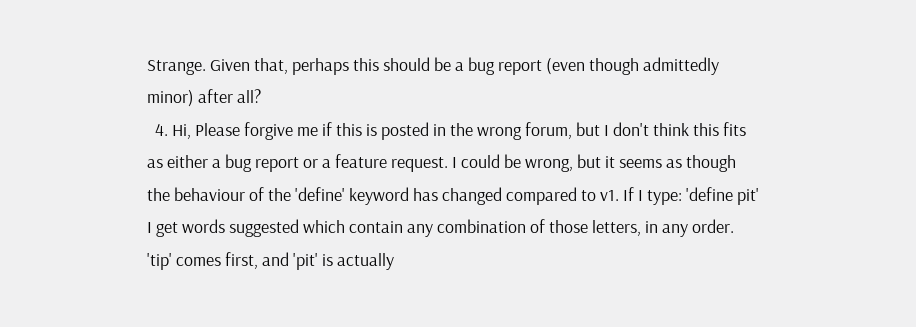Strange. Given that, perhaps this should be a bug report (even though admittedly minor) after all?
  4. Hi, Please forgive me if this is posted in the wrong forum, but I don't think this fits as either a bug report or a feature request. I could be wrong, but it seems as though the behaviour of the 'define' keyword has changed compared to v1. If I type: 'define pit' I get words suggested which contain any combination of those letters, in any order. 'tip' comes first, and 'pit' is actually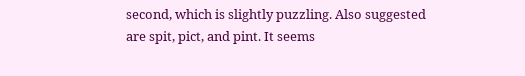second, which is slightly puzzling. Also suggested are spit, pict, and pint. It seems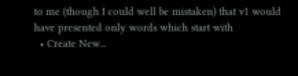to me (though I could well be mistaken) that v1 would have presented only words which start with
  • Create New...